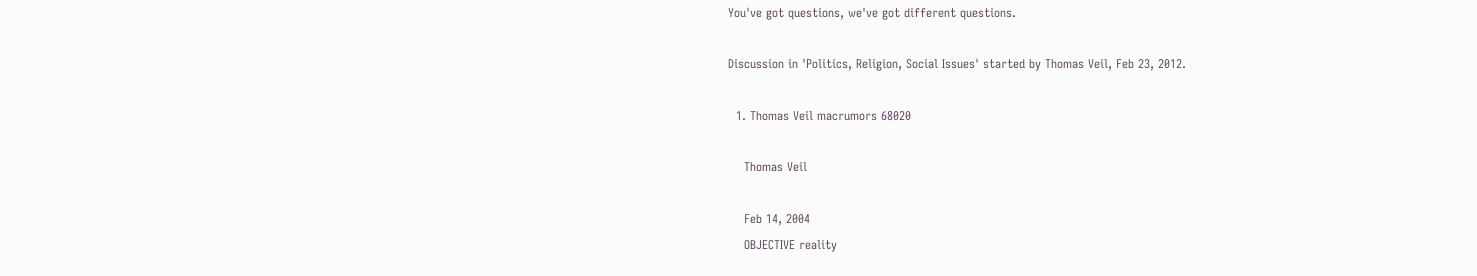You've got questions, we've got different questions.

Discussion in 'Politics, Religion, Social Issues' started by Thomas Veil, Feb 23, 2012.

  1. Thomas Veil macrumors 68020

    Thomas Veil

    Feb 14, 2004
    OBJECTIVE reality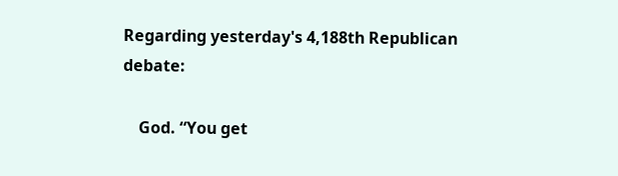Regarding yesterday's 4,188th Republican debate:

    God. “You get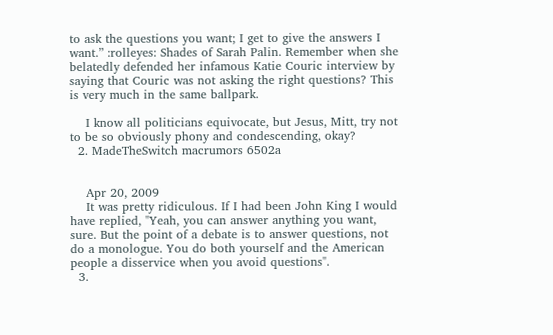to ask the questions you want; I get to give the answers I want.” :rolleyes: Shades of Sarah Palin. Remember when she belatedly defended her infamous Katie Couric interview by saying that Couric was not asking the right questions? This is very much in the same ballpark.

    I know all politicians equivocate, but Jesus, Mitt, try not to be so obviously phony and condescending, okay?
  2. MadeTheSwitch macrumors 6502a


    Apr 20, 2009
    It was pretty ridiculous. If I had been John King I would have replied, "Yeah, you can answer anything you want, sure. But the point of a debate is to answer questions, not do a monologue. You do both yourself and the American people a disservice when you avoid questions".
  3.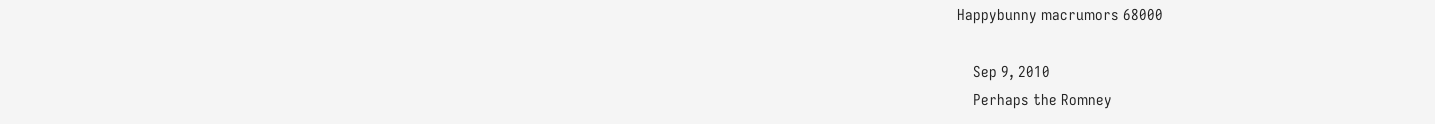Happybunny macrumors 68000

    Sep 9, 2010
    Perhaps the Romney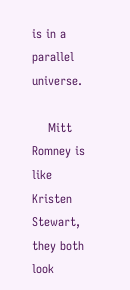is in a parallel universe.

    Mitt Romney is like Kristen Stewart, they both look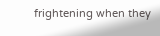frightening when they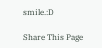smile.:D

Share This Page